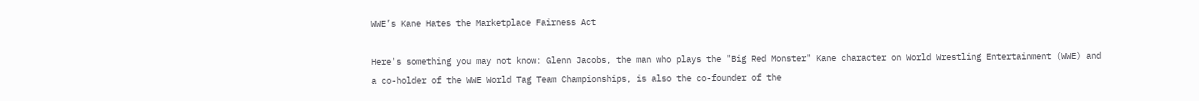WWE’s Kane Hates the Marketplace Fairness Act

Here's something you may not know: Glenn Jacobs, the man who plays the "Big Red Monster" Kane character on World Wrestling Entertainment (WWE) and a co-holder of the WWE World Tag Team Championships, is also the co-founder of the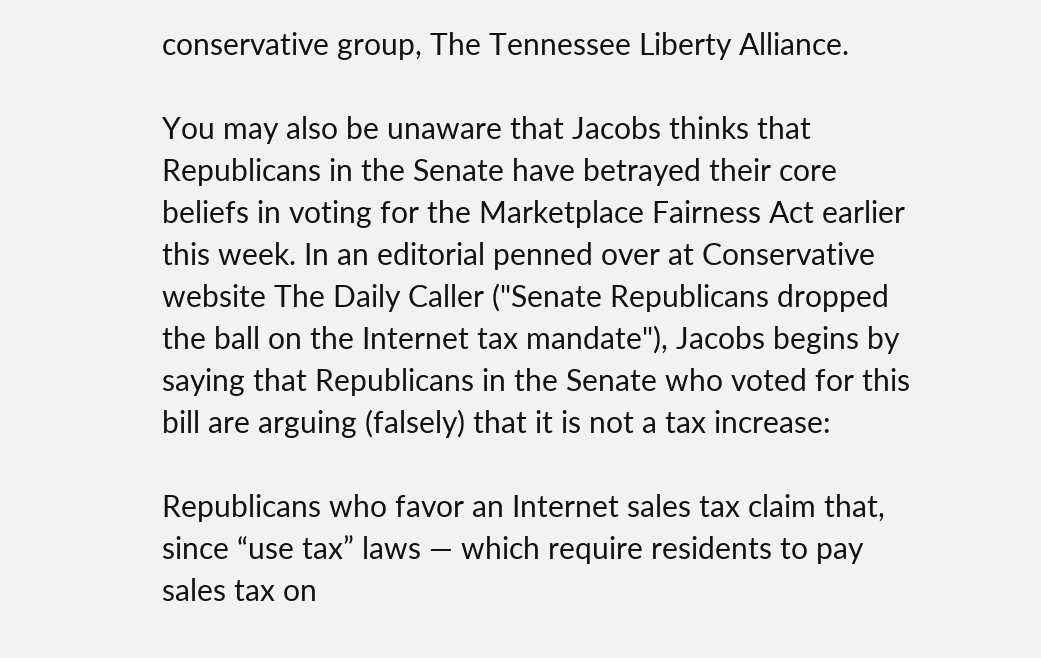conservative group, The Tennessee Liberty Alliance.

You may also be unaware that Jacobs thinks that Republicans in the Senate have betrayed their core beliefs in voting for the Marketplace Fairness Act earlier this week. In an editorial penned over at Conservative website The Daily Caller ("Senate Republicans dropped the ball on the Internet tax mandate"), Jacobs begins by saying that Republicans in the Senate who voted for this bill are arguing (falsely) that it is not a tax increase:

Republicans who favor an Internet sales tax claim that, since “use tax” laws — which require residents to pay sales tax on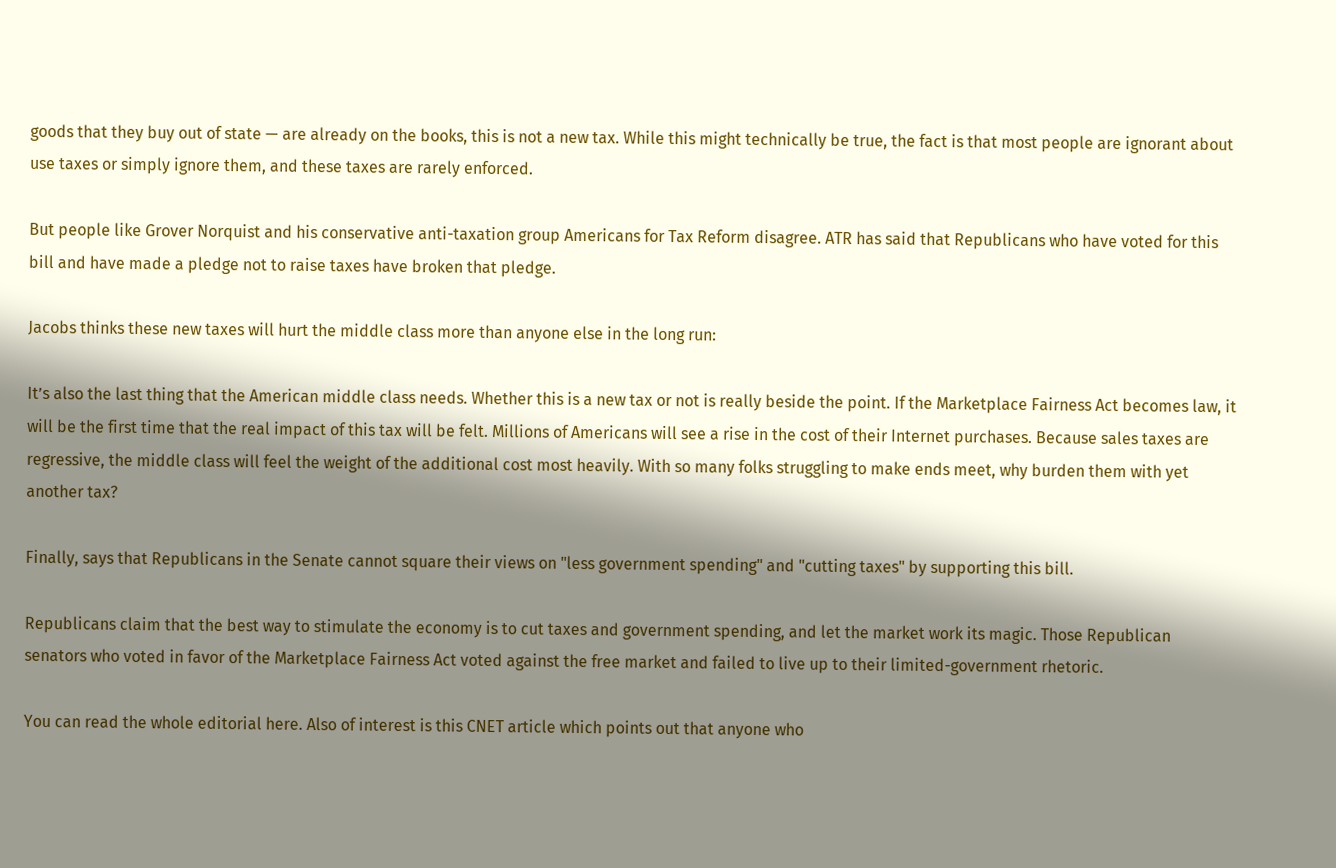goods that they buy out of state — are already on the books, this is not a new tax. While this might technically be true, the fact is that most people are ignorant about use taxes or simply ignore them, and these taxes are rarely enforced.

But people like Grover Norquist and his conservative anti-taxation group Americans for Tax Reform disagree. ATR has said that Republicans who have voted for this bill and have made a pledge not to raise taxes have broken that pledge.

Jacobs thinks these new taxes will hurt the middle class more than anyone else in the long run:

It’s also the last thing that the American middle class needs. Whether this is a new tax or not is really beside the point. If the Marketplace Fairness Act becomes law, it will be the first time that the real impact of this tax will be felt. Millions of Americans will see a rise in the cost of their Internet purchases. Because sales taxes are regressive, the middle class will feel the weight of the additional cost most heavily. With so many folks struggling to make ends meet, why burden them with yet another tax?

Finally, says that Republicans in the Senate cannot square their views on "less government spending" and "cutting taxes" by supporting this bill.

Republicans claim that the best way to stimulate the economy is to cut taxes and government spending, and let the market work its magic. Those Republican senators who voted in favor of the Marketplace Fairness Act voted against the free market and failed to live up to their limited-government rhetoric.

You can read the whole editorial here. Also of interest is this CNET article which points out that anyone who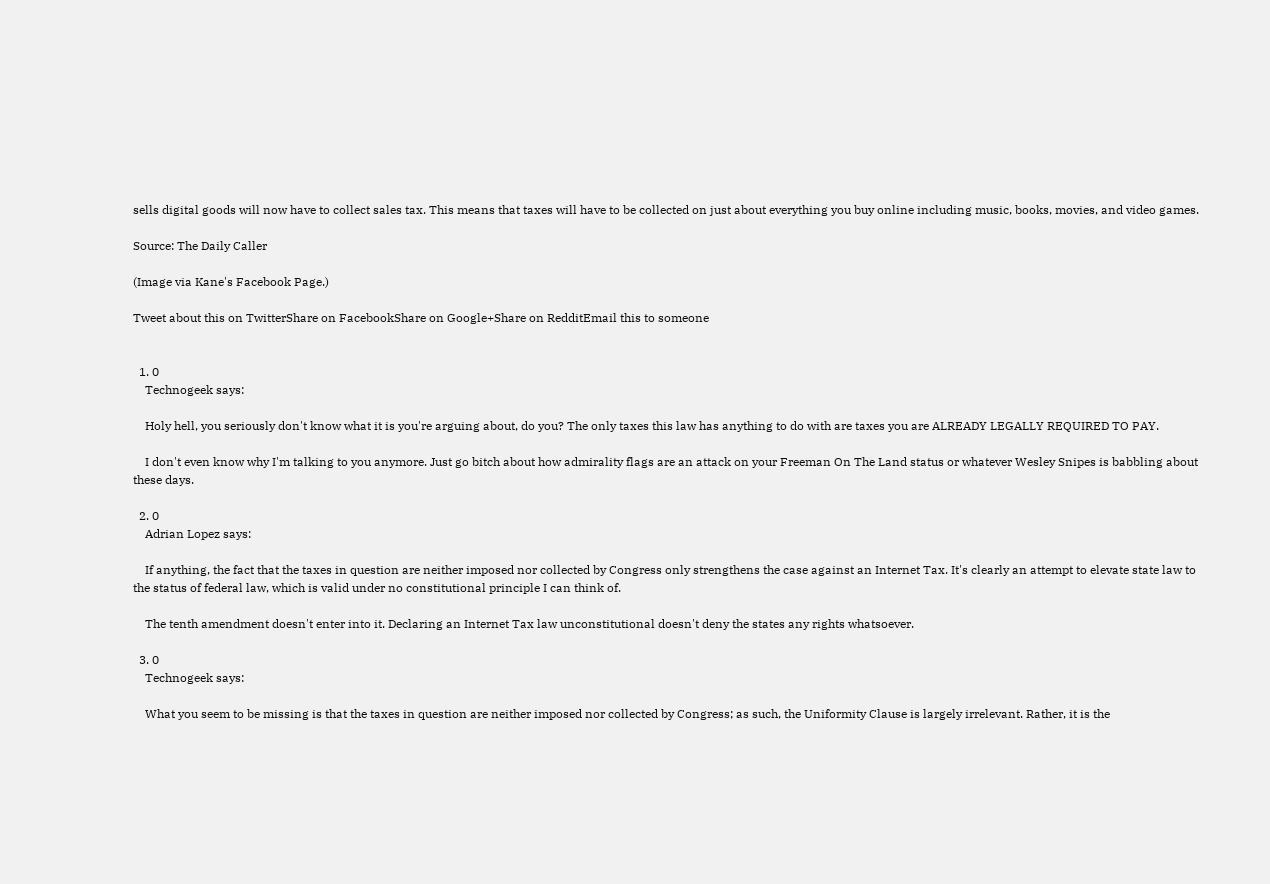sells digital goods will now have to collect sales tax. This means that taxes will have to be collected on just about everything you buy online including music, books, movies, and video games.

Source: The Daily Caller

(Image via Kane's Facebook Page.)

Tweet about this on TwitterShare on FacebookShare on Google+Share on RedditEmail this to someone


  1. 0
    Technogeek says:

    Holy hell, you seriously don't know what it is you're arguing about, do you? The only taxes this law has anything to do with are taxes you are ALREADY LEGALLY REQUIRED TO PAY.

    I don't even know why I'm talking to you anymore. Just go bitch about how admirality flags are an attack on your Freeman On The Land status or whatever Wesley Snipes is babbling about these days.

  2. 0
    Adrian Lopez says:

    If anything, the fact that the taxes in question are neither imposed nor collected by Congress only strengthens the case against an Internet Tax. It's clearly an attempt to elevate state law to the status of federal law, which is valid under no constitutional principle I can think of.

    The tenth amendment doesn't enter into it. Declaring an Internet Tax law unconstitutional doesn't deny the states any rights whatsoever.

  3. 0
    Technogeek says:

    What you seem to be missing is that the taxes in question are neither imposed nor collected by Congress; as such, the Uniformity Clause is largely irrelevant. Rather, it is the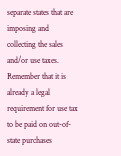separate states that are imposing and collecting the sales and/or use taxes. Remember that it is already a legal requirement for use tax to be paid on out-of-state purchases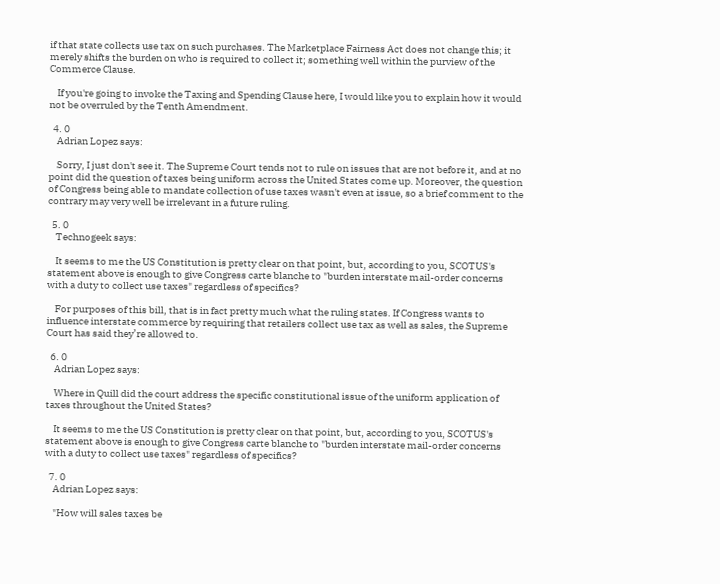if that state collects use tax on such purchases. The Marketplace Fairness Act does not change this; it merely shifts the burden on who is required to collect it; something well within the purview of the Commerce Clause.

    If you're going to invoke the Taxing and Spending Clause here, I would like you to explain how it would not be overruled by the Tenth Amendment.

  4. 0
    Adrian Lopez says:

    Sorry, I just don't see it. The Supreme Court tends not to rule on issues that are not before it, and at no point did the question of taxes being uniform across the United States come up. Moreover, the question of Congress being able to mandate collection of use taxes wasn't even at issue, so a brief comment to the contrary may very well be irrelevant in a future ruling.

  5. 0
    Technogeek says:

    It seems to me the US Constitution is pretty clear on that point, but, according to you, SCOTUS's statement above is enough to give Congress carte blanche to "burden interstate mail-order concerns with a duty to collect use taxes" regardless of specifics?

    For purposes of this bill, that is in fact pretty much what the ruling states. If Congress wants to influence interstate commerce by requiring that retailers collect use tax as well as sales, the Supreme Court has said they’re allowed to.

  6. 0
    Adrian Lopez says:

    Where in Quill did the court address the specific constitutional issue of the uniform application of taxes throughout the United States?

    It seems to me the US Constitution is pretty clear on that point, but, according to you, SCOTUS's statement above is enough to give Congress carte blanche to "burden interstate mail-order concerns with a duty to collect use taxes" regardless of specifics?

  7. 0
    Adrian Lopez says:

    "How will sales taxes be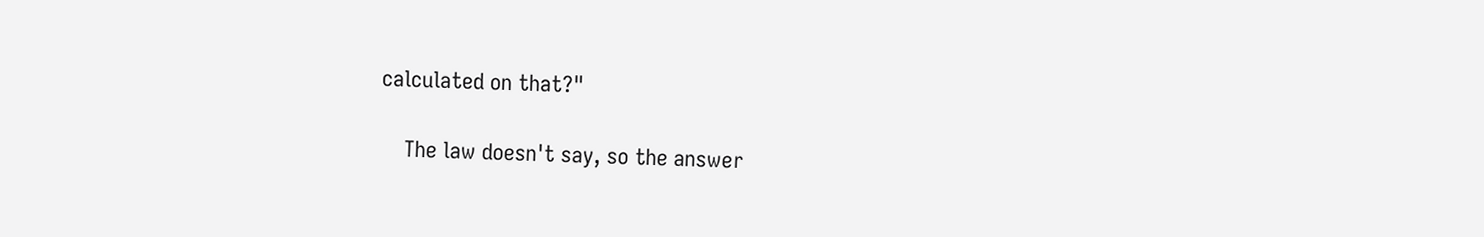calculated on that?"

    The law doesn't say, so the answer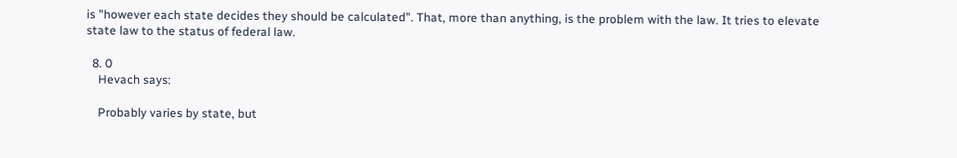is "however each state decides they should be calculated". That, more than anything, is the problem with the law. It tries to elevate state law to the status of federal law.

  8. 0
    Hevach says:

    Probably varies by state, but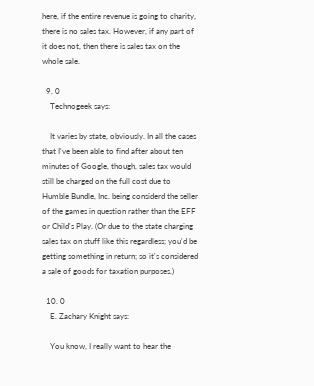here, if the entire revenue is going to charity, there is no sales tax. However, if any part of it does not, then there is sales tax on the whole sale.

  9. 0
    Technogeek says:

    It varies by state, obviously. In all the cases that I've been able to find after about ten minutes of Google, though, sales tax would still be charged on the full cost due to Humble Bundle, Inc. being considerd the seller of the games in question rather than the EFF or Child's Play. (Or due to the state charging sales tax on stuff like this regardless; you'd be getting something in return; so it's considered a sale of goods for taxation purposes.)

  10. 0
    E. Zachary Knight says:

    You know, I really want to hear the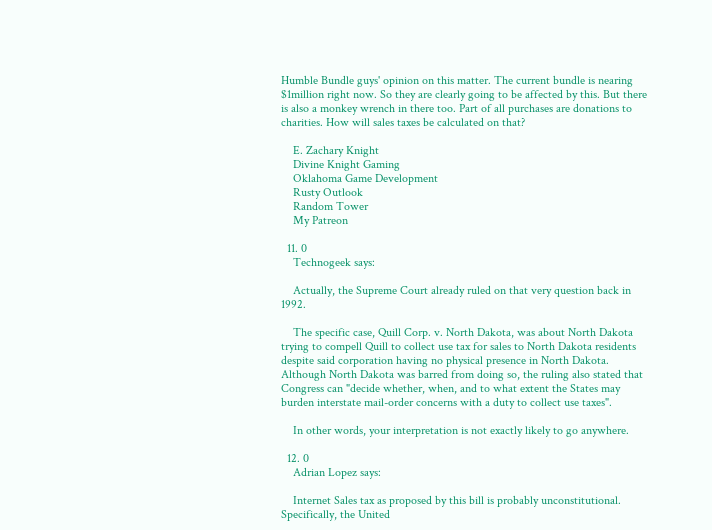Humble Bundle guys' opinion on this matter. The current bundle is nearing $1million right now. So they are clearly going to be affected by this. But there is also a monkey wrench in there too. Part of all purchases are donations to charities. How will sales taxes be calculated on that?

    E. Zachary Knight
    Divine Knight Gaming
    Oklahoma Game Development
    Rusty Outlook
    Random Tower
    My Patreon

  11. 0
    Technogeek says:

    Actually, the Supreme Court already ruled on that very question back in 1992.

    The specific case, Quill Corp. v. North Dakota, was about North Dakota trying to compell Quill to collect use tax for sales to North Dakota residents despite said corporation having no physical presence in North Dakota. Although North Dakota was barred from doing so, the ruling also stated that Congress can "decide whether, when, and to what extent the States may burden interstate mail-order concerns with a duty to collect use taxes".

    In other words, your interpretation is not exactly likely to go anywhere.

  12. 0
    Adrian Lopez says:

    Internet Sales tax as proposed by this bill is probably unconstitutional. Specifically, the United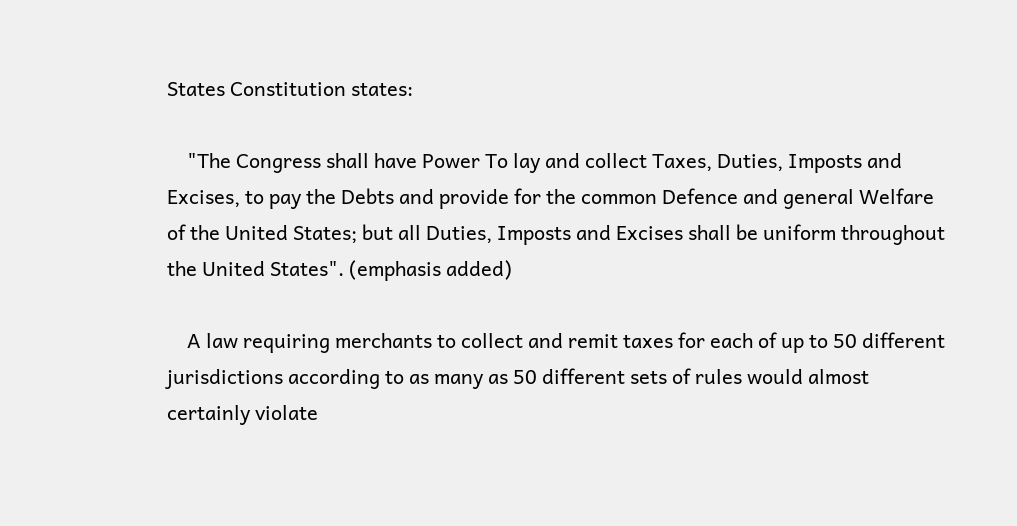States Constitution states:

    "The Congress shall have Power To lay and collect Taxes, Duties, Imposts and Excises, to pay the Debts and provide for the common Defence and general Welfare of the United States; but all Duties, Imposts and Excises shall be uniform throughout the United States". (emphasis added)

    A law requiring merchants to collect and remit taxes for each of up to 50 different jurisdictions according to as many as 50 different sets of rules would almost certainly violate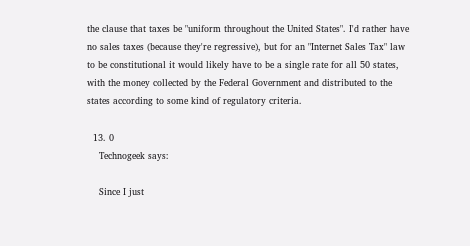the clause that taxes be "uniform throughout the United States". I'd rather have no sales taxes (because they're regressive), but for an "Internet Sales Tax" law to be constitutional it would likely have to be a single rate for all 50 states, with the money collected by the Federal Government and distributed to the states according to some kind of regulatory criteria.

  13. 0
    Technogeek says:

    Since I just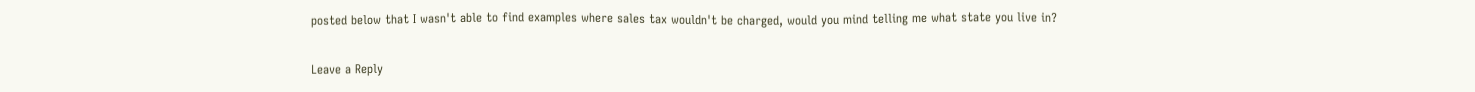posted below that I wasn't able to find examples where sales tax wouldn't be charged, would you mind telling me what state you live in?

Leave a Reply